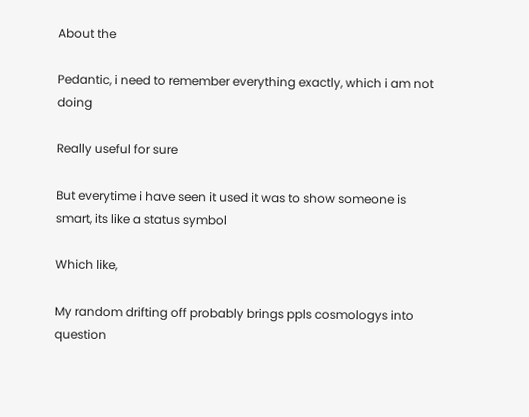About the

Pedantic, i need to remember everything exactly, which i am not doing

Really useful for sure

But everytime i have seen it used it was to show someone is smart, its like a status symbol

Which like,

My random drifting off probably brings ppls cosmologys into question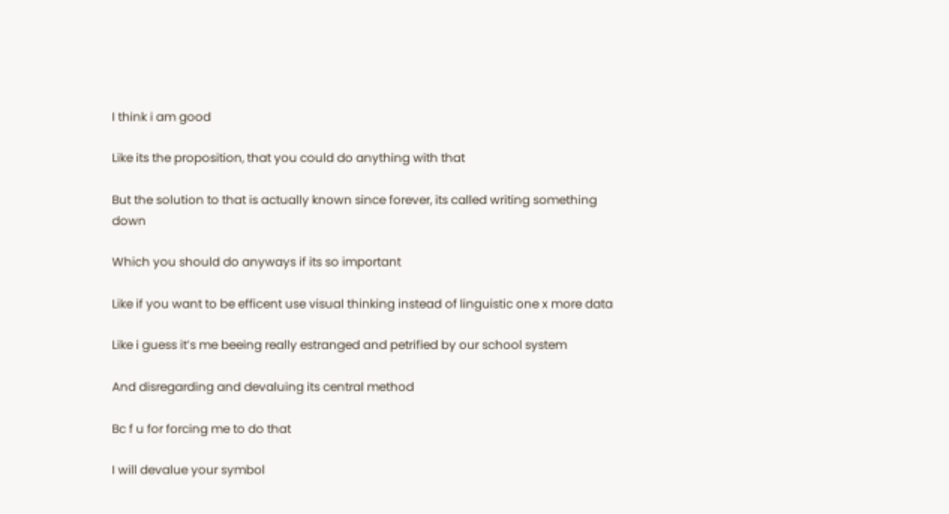I think i am good

Like its the proposition, that you could do anything with that

But the solution to that is actually known since forever, its called writing something down

Which you should do anyways if its so important

Like if you want to be efficent use visual thinking instead of linguistic one x more data

Like i guess it’s me beeing really estranged and petrified by our school system

And disregarding and devaluing its central method

Bc f u for forcing me to do that

I will devalue your symbol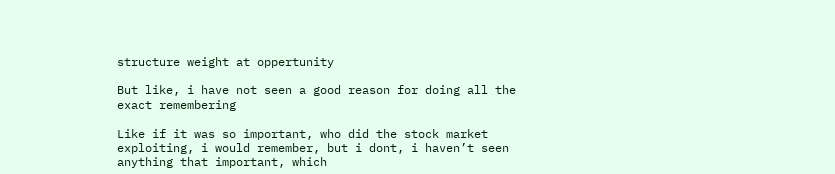structure weight at oppertunity

But like, i have not seen a good reason for doing all the exact remembering

Like if it was so important, who did the stock market exploiting, i would remember, but i dont, i haven’t seen anything that important, which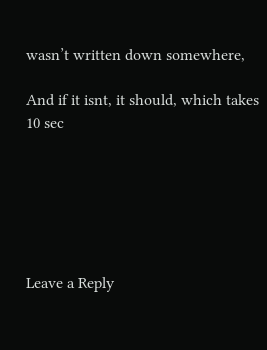wasn’t written down somewhere,

And if it isnt, it should, which takes 10 sec






Leave a Reply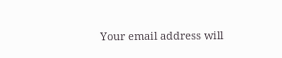Your email address will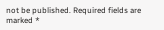not be published. Required fields are marked *